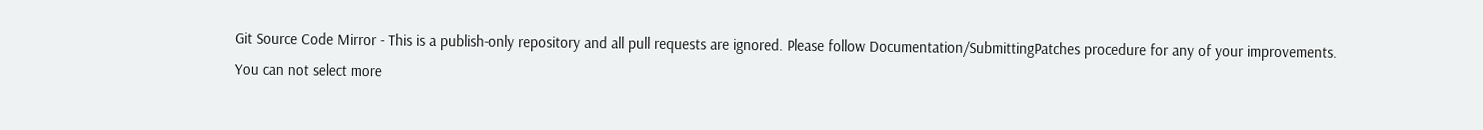Git Source Code Mirror - This is a publish-only repository and all pull requests are ignored. Please follow Documentation/SubmittingPatches procedure for any of your improvements.
You can not select more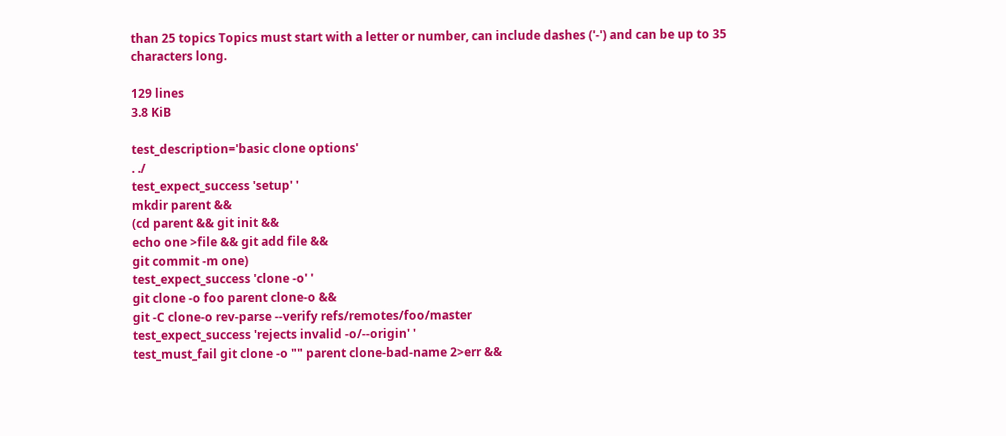than 25 topics Topics must start with a letter or number, can include dashes ('-') and can be up to 35 characters long.

129 lines
3.8 KiB

test_description='basic clone options'
. ./
test_expect_success 'setup' '
mkdir parent &&
(cd parent && git init &&
echo one >file && git add file &&
git commit -m one)
test_expect_success 'clone -o' '
git clone -o foo parent clone-o &&
git -C clone-o rev-parse --verify refs/remotes/foo/master
test_expect_success 'rejects invalid -o/--origin' '
test_must_fail git clone -o "" parent clone-bad-name 2>err &&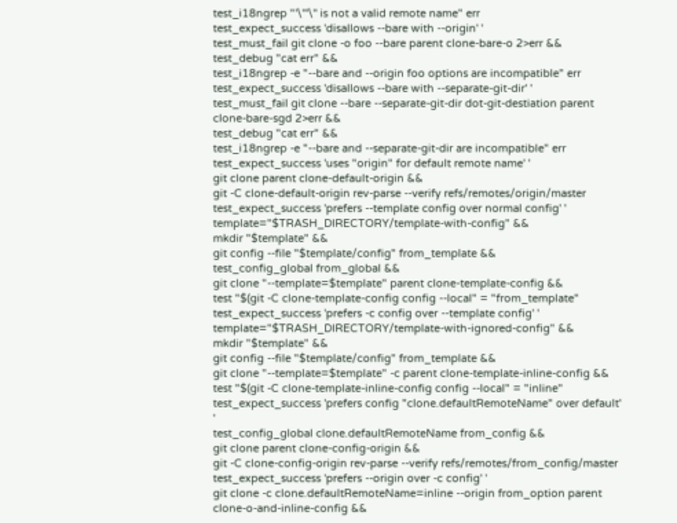test_i18ngrep "'\'''\'' is not a valid remote name" err
test_expect_success 'disallows --bare with --origin' '
test_must_fail git clone -o foo --bare parent clone-bare-o 2>err &&
test_debug "cat err" &&
test_i18ngrep -e "--bare and --origin foo options are incompatible" err
test_expect_success 'disallows --bare with --separate-git-dir' '
test_must_fail git clone --bare --separate-git-dir dot-git-destiation parent clone-bare-sgd 2>err &&
test_debug "cat err" &&
test_i18ngrep -e "--bare and --separate-git-dir are incompatible" err
test_expect_success 'uses "origin" for default remote name' '
git clone parent clone-default-origin &&
git -C clone-default-origin rev-parse --verify refs/remotes/origin/master
test_expect_success 'prefers --template config over normal config' '
template="$TRASH_DIRECTORY/template-with-config" &&
mkdir "$template" &&
git config --file "$template/config" from_template &&
test_config_global from_global &&
git clone "--template=$template" parent clone-template-config &&
test "$(git -C clone-template-config config --local" = "from_template"
test_expect_success 'prefers -c config over --template config' '
template="$TRASH_DIRECTORY/template-with-ignored-config" &&
mkdir "$template" &&
git config --file "$template/config" from_template &&
git clone "--template=$template" -c parent clone-template-inline-config &&
test "$(git -C clone-template-inline-config config --local" = "inline"
test_expect_success 'prefers config "clone.defaultRemoteName" over default' '
test_config_global clone.defaultRemoteName from_config &&
git clone parent clone-config-origin &&
git -C clone-config-origin rev-parse --verify refs/remotes/from_config/master
test_expect_success 'prefers --origin over -c config' '
git clone -c clone.defaultRemoteName=inline --origin from_option parent clone-o-and-inline-config &&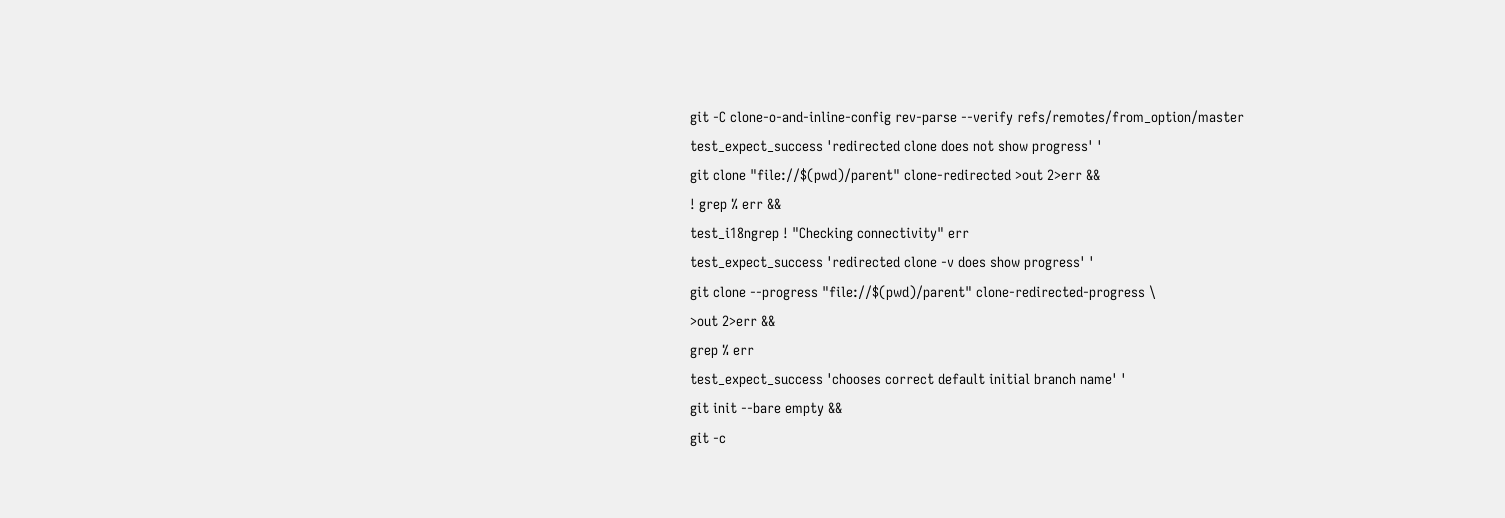git -C clone-o-and-inline-config rev-parse --verify refs/remotes/from_option/master
test_expect_success 'redirected clone does not show progress' '
git clone "file://$(pwd)/parent" clone-redirected >out 2>err &&
! grep % err &&
test_i18ngrep ! "Checking connectivity" err
test_expect_success 'redirected clone -v does show progress' '
git clone --progress "file://$(pwd)/parent" clone-redirected-progress \
>out 2>err &&
grep % err
test_expect_success 'chooses correct default initial branch name' '
git init --bare empty &&
git -c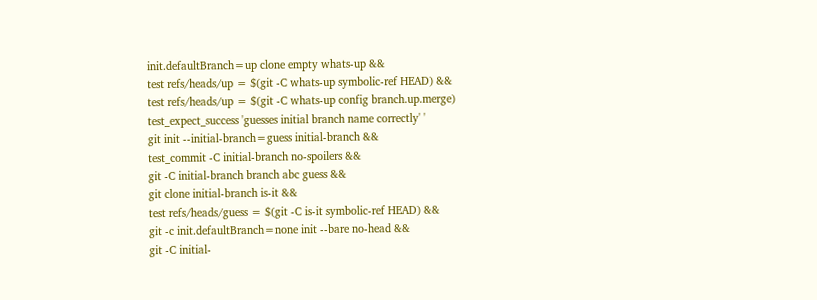init.defaultBranch=up clone empty whats-up &&
test refs/heads/up = $(git -C whats-up symbolic-ref HEAD) &&
test refs/heads/up = $(git -C whats-up config branch.up.merge)
test_expect_success 'guesses initial branch name correctly' '
git init --initial-branch=guess initial-branch &&
test_commit -C initial-branch no-spoilers &&
git -C initial-branch branch abc guess &&
git clone initial-branch is-it &&
test refs/heads/guess = $(git -C is-it symbolic-ref HEAD) &&
git -c init.defaultBranch=none init --bare no-head &&
git -C initial-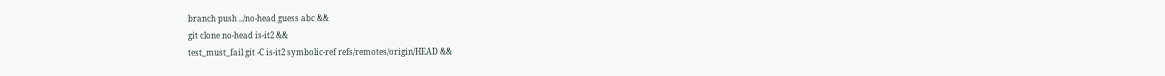branch push ../no-head guess abc &&
git clone no-head is-it2 &&
test_must_fail git -C is-it2 symbolic-ref refs/remotes/origin/HEAD &&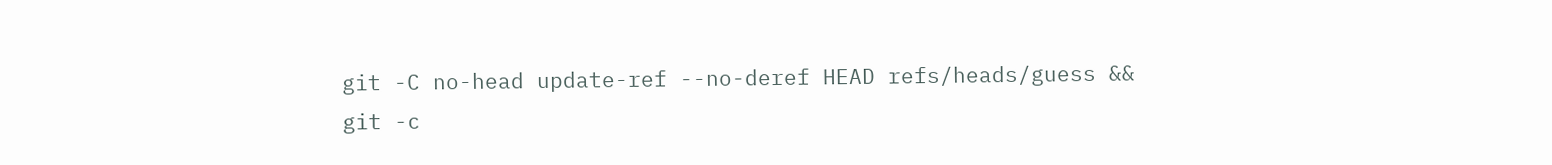git -C no-head update-ref --no-deref HEAD refs/heads/guess &&
git -c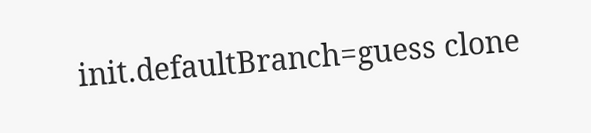init.defaultBranch=guess clone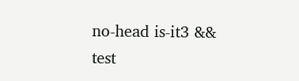no-head is-it3 &&
test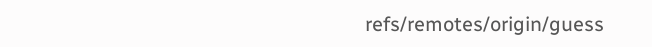refs/remotes/origin/guess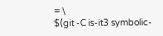= \
$(git -C is-it3 symbolic-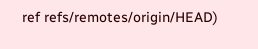ref refs/remotes/origin/HEAD)